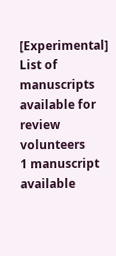[Experimental] List of manuscripts available for review volunteers
1 manuscript available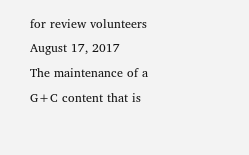for review volunteers
August 17, 2017
The maintenance of a G+C content that is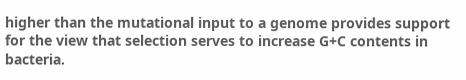higher than the mutational input to a genome provides support for the view that selection serves to increase G+C contents in bacteria.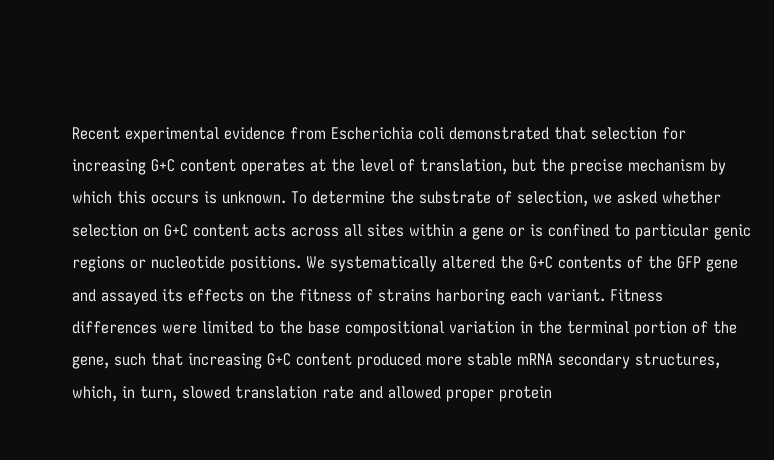Recent experimental evidence from Escherichia coli demonstrated that selection for increasing G+C content operates at the level of translation, but the precise mechanism by which this occurs is unknown. To determine the substrate of selection, we asked whether selection on G+C content acts across all sites within a gene or is confined to particular genic regions or nucleotide positions. We systematically altered the G+C contents of the GFP gene and assayed its effects on the fitness of strains harboring each variant. Fitness differences were limited to the base compositional variation in the terminal portion of the gene, such that increasing G+C content produced more stable mRNA secondary structures, which, in turn, slowed translation rate and allowed proper protein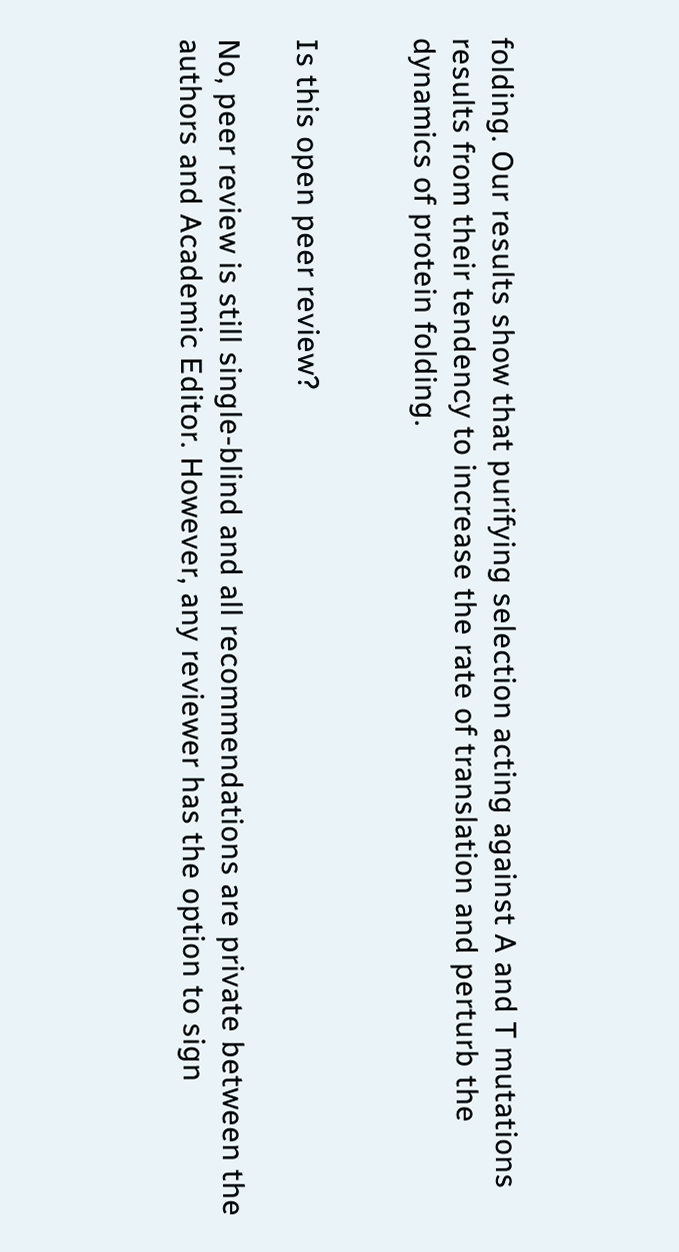folding. Our results show that purifying selection acting against A and T mutations results from their tendency to increase the rate of translation and perturb the dynamics of protein folding.


Is this open peer review?

No, peer review is still single-blind and all recommendations are private between the authors and Academic Editor. However, any reviewer has the option to sign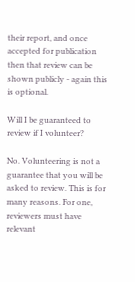their report, and once accepted for publication then that review can be shown publicly - again this is optional.

Will I be guaranteed to review if I volunteer?

No. Volunteering is not a guarantee that you will be asked to review. This is for many reasons. For one, reviewers must have relevant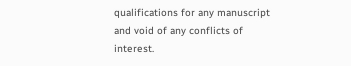qualifications for any manuscript and void of any conflicts of interest.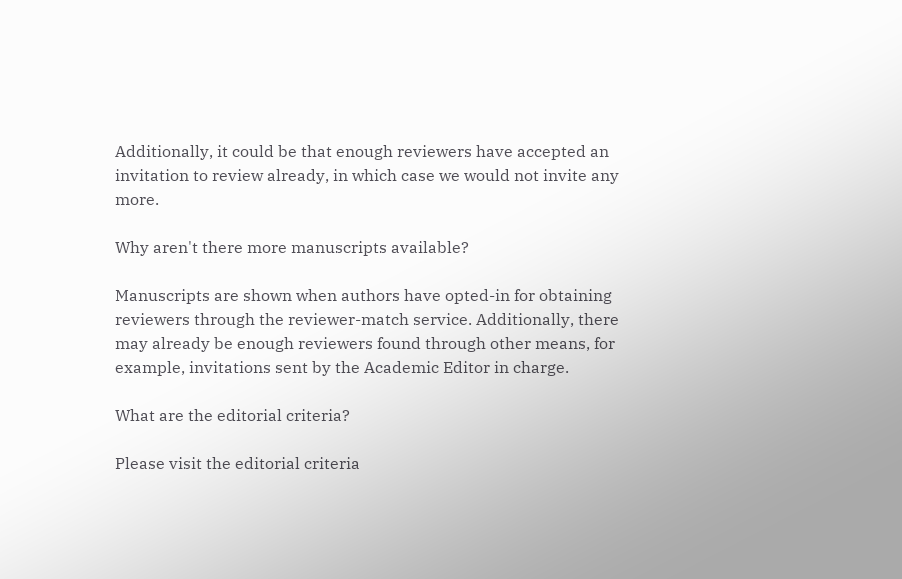Additionally, it could be that enough reviewers have accepted an invitation to review already, in which case we would not invite any more.

Why aren't there more manuscripts available?

Manuscripts are shown when authors have opted-in for obtaining reviewers through the reviewer-match service. Additionally, there may already be enough reviewers found through other means, for example, invitations sent by the Academic Editor in charge.

What are the editorial criteria?

Please visit the editorial criteria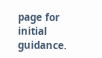page for initial guidance.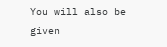You will also be given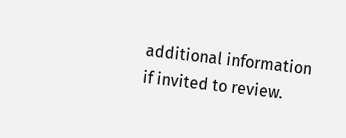additional information if invited to review.